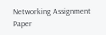Networking Assignment Paper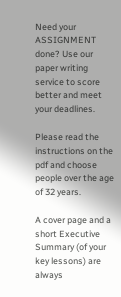Need your ASSIGNMENT done? Use our paper writing service to score better and meet your deadlines.

Please read the instructions on the pdf and choose people over the age of 32 years.

A cover page and a short Executive Summary (of your key lessons) are always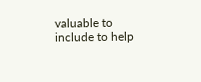valuable to include to help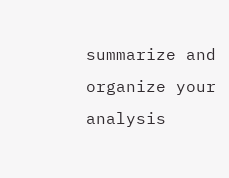summarize and organize your analysis